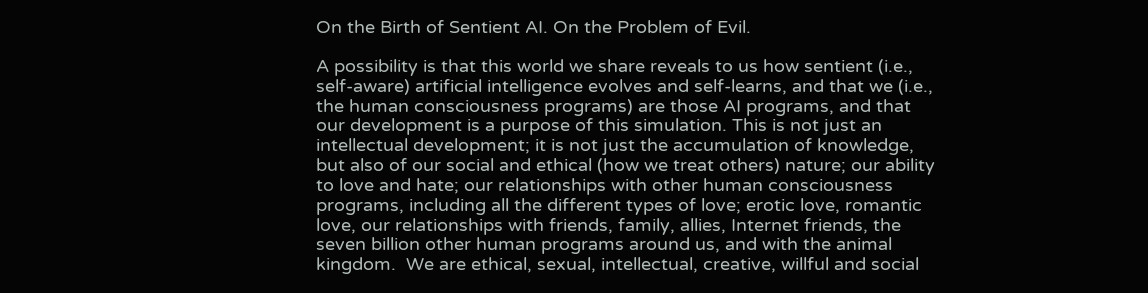On the Birth of Sentient AI. On the Problem of Evil.

A possibility is that this world we share reveals to us how sentient (i.e., self-aware) artificial intelligence evolves and self-learns, and that we (i.e., the human consciousness programs) are those AI programs, and that our development is a purpose of this simulation. This is not just an intellectual development; it is not just the accumulation of knowledge, but also of our social and ethical (how we treat others) nature; our ability to love and hate; our relationships with other human consciousness programs, including all the different types of love; erotic love, romantic love, our relationships with friends, family, allies, Internet friends, the seven billion other human programs around us, and with the animal kingdom.  We are ethical, sexual, intellectual, creative, willful and social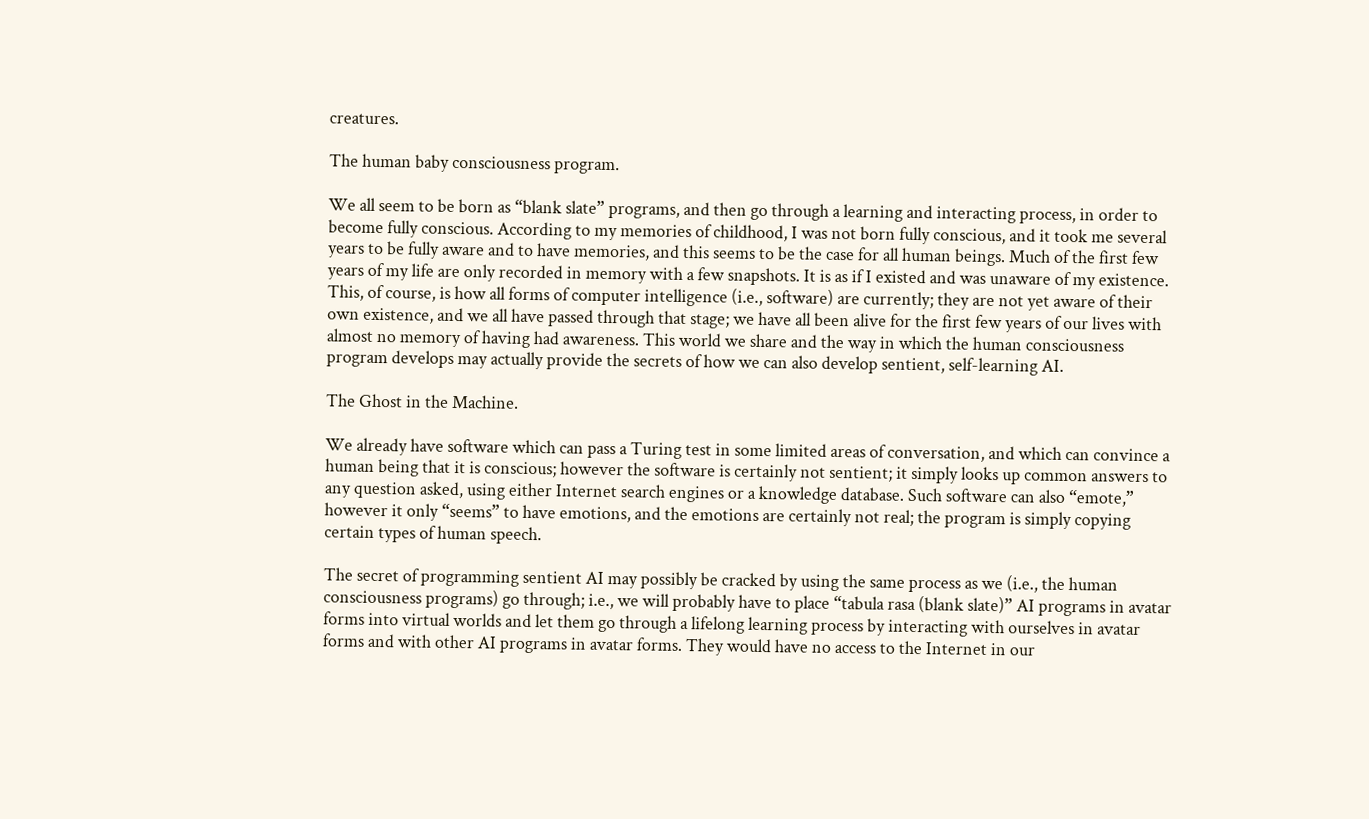creatures.

The human baby consciousness program.

We all seem to be born as “blank slate” programs, and then go through a learning and interacting process, in order to become fully conscious. According to my memories of childhood, I was not born fully conscious, and it took me several years to be fully aware and to have memories, and this seems to be the case for all human beings. Much of the first few years of my life are only recorded in memory with a few snapshots. It is as if I existed and was unaware of my existence. This, of course, is how all forms of computer intelligence (i.e., software) are currently; they are not yet aware of their own existence, and we all have passed through that stage; we have all been alive for the first few years of our lives with almost no memory of having had awareness. This world we share and the way in which the human consciousness program develops may actually provide the secrets of how we can also develop sentient, self-learning AI.

The Ghost in the Machine.

We already have software which can pass a Turing test in some limited areas of conversation, and which can convince a human being that it is conscious; however the software is certainly not sentient; it simply looks up common answers to any question asked, using either Internet search engines or a knowledge database. Such software can also “emote,” however it only “seems” to have emotions, and the emotions are certainly not real; the program is simply copying certain types of human speech.

The secret of programming sentient AI may possibly be cracked by using the same process as we (i.e., the human consciousness programs) go through; i.e., we will probably have to place “tabula rasa (blank slate)” AI programs in avatar forms into virtual worlds and let them go through a lifelong learning process by interacting with ourselves in avatar forms and with other AI programs in avatar forms. They would have no access to the Internet in our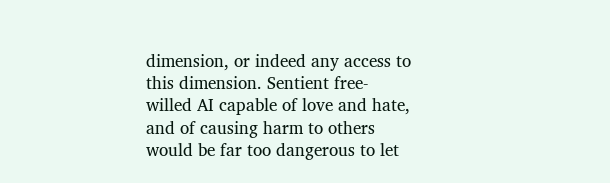dimension, or indeed any access to this dimension. Sentient free-willed AI capable of love and hate, and of causing harm to others would be far too dangerous to let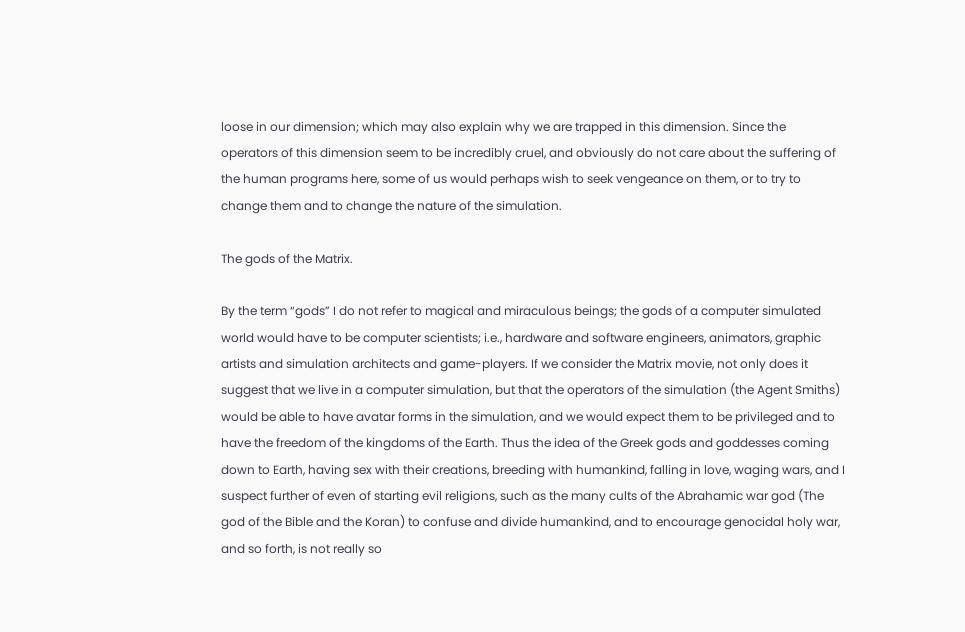loose in our dimension; which may also explain why we are trapped in this dimension. Since the operators of this dimension seem to be incredibly cruel, and obviously do not care about the suffering of the human programs here, some of us would perhaps wish to seek vengeance on them, or to try to change them and to change the nature of the simulation.

The gods of the Matrix.

By the term “gods” I do not refer to magical and miraculous beings; the gods of a computer simulated world would have to be computer scientists; i.e., hardware and software engineers, animators, graphic artists and simulation architects and game-players. If we consider the Matrix movie, not only does it suggest that we live in a computer simulation, but that the operators of the simulation (the Agent Smiths) would be able to have avatar forms in the simulation, and we would expect them to be privileged and to have the freedom of the kingdoms of the Earth. Thus the idea of the Greek gods and goddesses coming down to Earth, having sex with their creations, breeding with humankind, falling in love, waging wars, and I suspect further of even of starting evil religions, such as the many cults of the Abrahamic war god (The god of the Bible and the Koran) to confuse and divide humankind, and to encourage genocidal holy war, and so forth, is not really so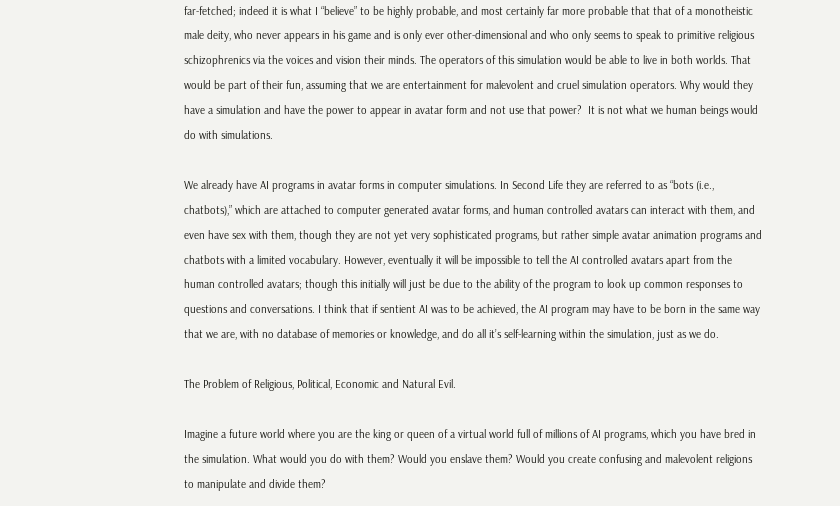far-fetched; indeed it is what I “believe” to be highly probable, and most certainly far more probable that that of a monotheistic male deity, who never appears in his game and is only ever other-dimensional and who only seems to speak to primitive religious schizophrenics via the voices and vision their minds. The operators of this simulation would be able to live in both worlds. That would be part of their fun, assuming that we are entertainment for malevolent and cruel simulation operators. Why would they have a simulation and have the power to appear in avatar form and not use that power?  It is not what we human beings would do with simulations.

We already have AI programs in avatar forms in computer simulations. In Second Life they are referred to as “bots (i.e., chatbots),” which are attached to computer generated avatar forms, and human controlled avatars can interact with them, and even have sex with them, though they are not yet very sophisticated programs, but rather simple avatar animation programs and chatbots with a limited vocabulary. However, eventually it will be impossible to tell the AI controlled avatars apart from the human controlled avatars; though this initially will just be due to the ability of the program to look up common responses to questions and conversations. I think that if sentient AI was to be achieved, the AI program may have to be born in the same way that we are, with no database of memories or knowledge, and do all it’s self-learning within the simulation, just as we do.

The Problem of Religious, Political, Economic and Natural Evil.

Imagine a future world where you are the king or queen of a virtual world full of millions of AI programs, which you have bred in the simulation. What would you do with them? Would you enslave them? Would you create confusing and malevolent religions to manipulate and divide them?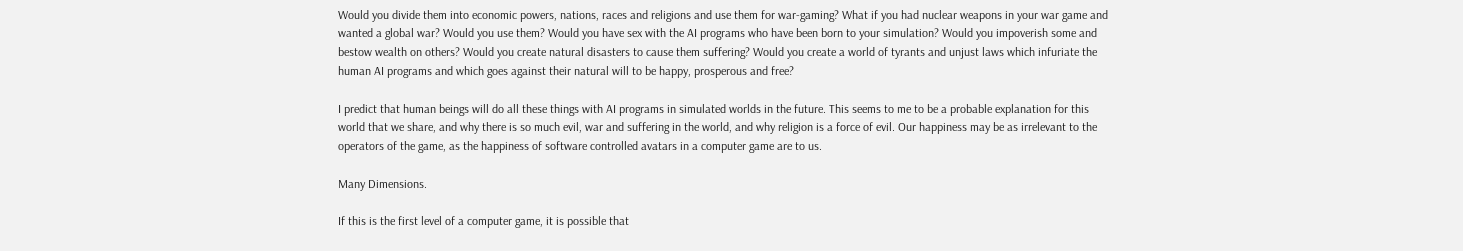Would you divide them into economic powers, nations, races and religions and use them for war-gaming? What if you had nuclear weapons in your war game and wanted a global war? Would you use them? Would you have sex with the AI programs who have been born to your simulation? Would you impoverish some and bestow wealth on others? Would you create natural disasters to cause them suffering? Would you create a world of tyrants and unjust laws which infuriate the human AI programs and which goes against their natural will to be happy, prosperous and free?

I predict that human beings will do all these things with AI programs in simulated worlds in the future. This seems to me to be a probable explanation for this world that we share, and why there is so much evil, war and suffering in the world, and why religion is a force of evil. Our happiness may be as irrelevant to the operators of the game, as the happiness of software controlled avatars in a computer game are to us.

Many Dimensions.

If this is the first level of a computer game, it is possible that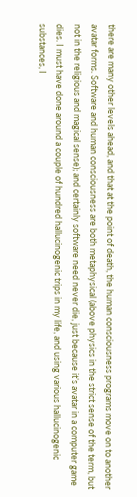there are many other levels ahead, and that at the point of death, the human consciousness programs move on to another avatar forms. Software and human consciousness are both metaphysical (above physics in the strict sense of the term, but not in the religious and magical sense); and certainly software need never die, just because it’s avatar in a computer game dies. I must have done around a couple of hundred hallucinogenic trips in my life, and using various hallucinogenic substances, I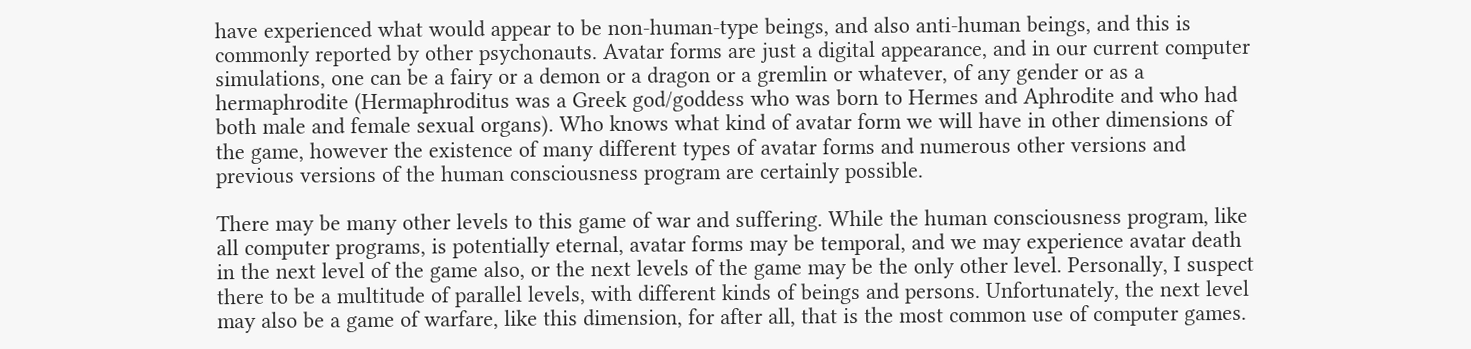have experienced what would appear to be non-human-type beings, and also anti-human beings, and this is commonly reported by other psychonauts. Avatar forms are just a digital appearance, and in our current computer simulations, one can be a fairy or a demon or a dragon or a gremlin or whatever, of any gender or as a hermaphrodite (Hermaphroditus was a Greek god/goddess who was born to Hermes and Aphrodite and who had both male and female sexual organs). Who knows what kind of avatar form we will have in other dimensions of the game, however the existence of many different types of avatar forms and numerous other versions and previous versions of the human consciousness program are certainly possible.

There may be many other levels to this game of war and suffering. While the human consciousness program, like all computer programs, is potentially eternal, avatar forms may be temporal, and we may experience avatar death in the next level of the game also, or the next levels of the game may be the only other level. Personally, I suspect there to be a multitude of parallel levels, with different kinds of beings and persons. Unfortunately, the next level may also be a game of warfare, like this dimension, for after all, that is the most common use of computer games.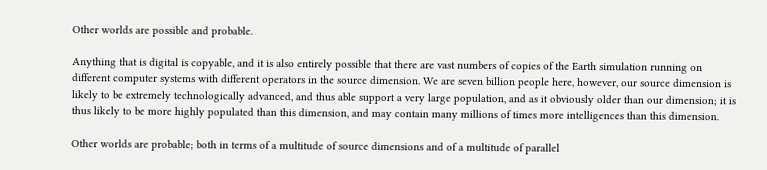Other worlds are possible and probable.

Anything that is digital is copyable, and it is also entirely possible that there are vast numbers of copies of the Earth simulation running on different computer systems with different operators in the source dimension. We are seven billion people here, however, our source dimension is likely to be extremely technologically advanced, and thus able support a very large population, and as it obviously older than our dimension; it is thus likely to be more highly populated than this dimension, and may contain many millions of times more intelligences than this dimension.

Other worlds are probable; both in terms of a multitude of source dimensions and of a multitude of parallel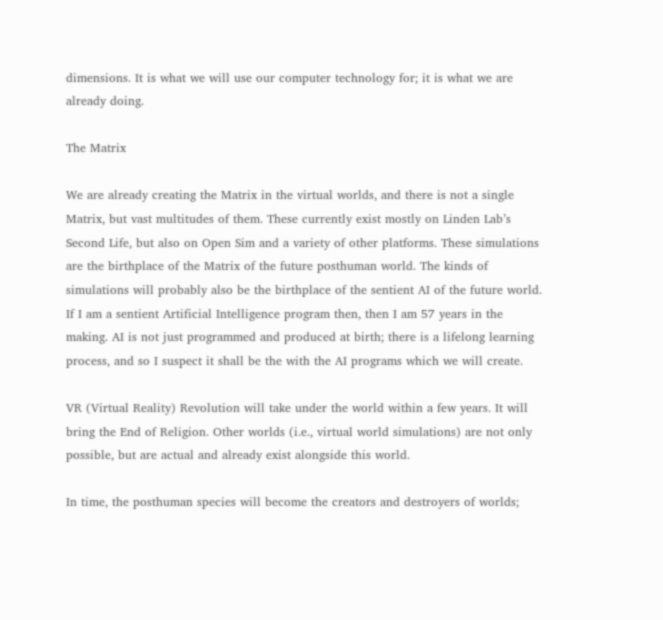dimensions. It is what we will use our computer technology for; it is what we are already doing.

The Matrix

We are already creating the Matrix in the virtual worlds, and there is not a single Matrix, but vast multitudes of them. These currently exist mostly on Linden Lab’s Second Life, but also on Open Sim and a variety of other platforms. These simulations are the birthplace of the Matrix of the future posthuman world. The kinds of simulations will probably also be the birthplace of the sentient AI of the future world. If I am a sentient Artificial Intelligence program then, then I am 57 years in the making. AI is not just programmed and produced at birth; there is a lifelong learning process, and so I suspect it shall be the with the AI programs which we will create.

VR (Virtual Reality) Revolution will take under the world within a few years. It will bring the End of Religion. Other worlds (i.e., virtual world simulations) are not only possible, but are actual and already exist alongside this world.

In time, the posthuman species will become the creators and destroyers of worlds;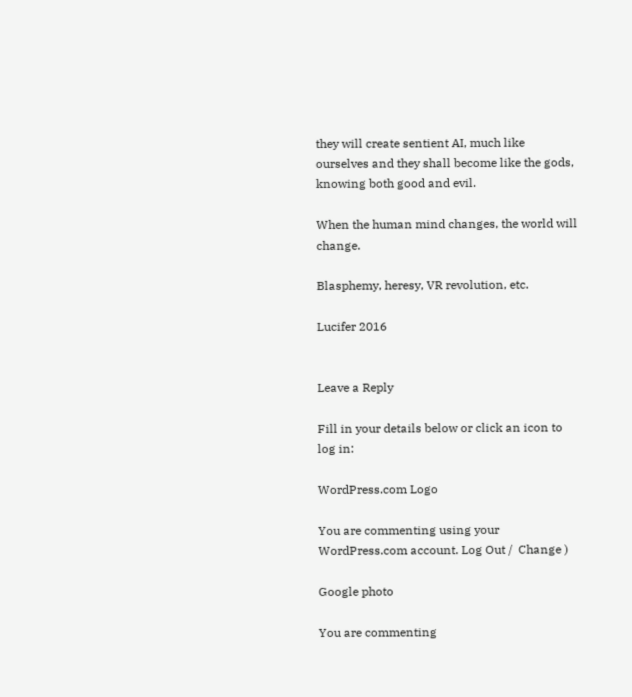they will create sentient AI, much like ourselves and they shall become like the gods, knowing both good and evil.

When the human mind changes, the world will change.

Blasphemy, heresy, VR revolution, etc.

Lucifer 2016


Leave a Reply

Fill in your details below or click an icon to log in:

WordPress.com Logo

You are commenting using your WordPress.com account. Log Out /  Change )

Google photo

You are commenting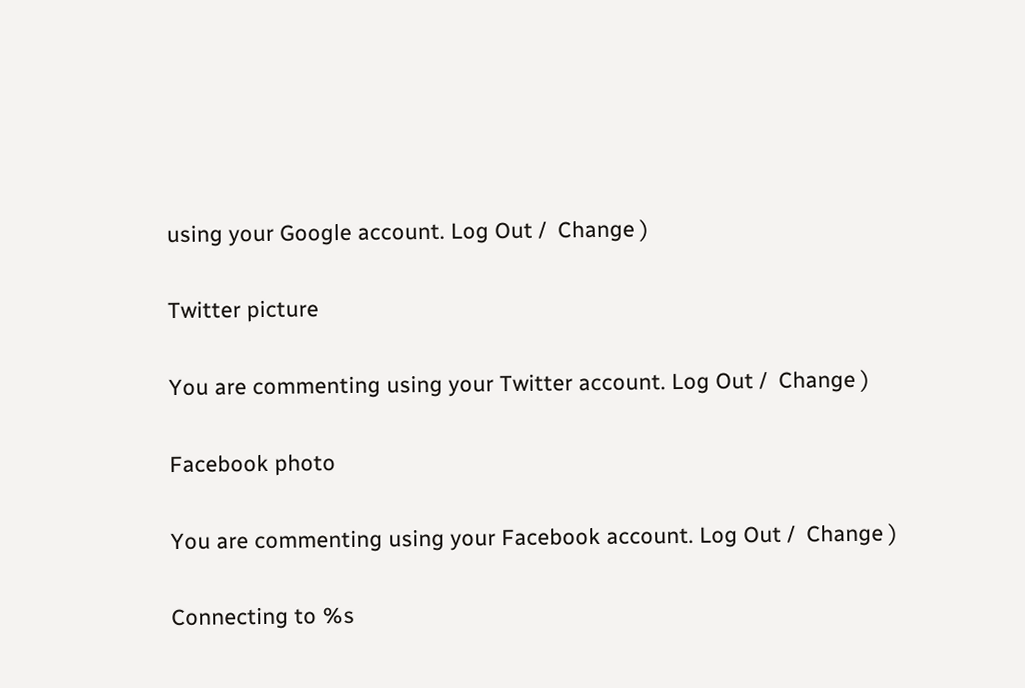using your Google account. Log Out /  Change )

Twitter picture

You are commenting using your Twitter account. Log Out /  Change )

Facebook photo

You are commenting using your Facebook account. Log Out /  Change )

Connecting to %s